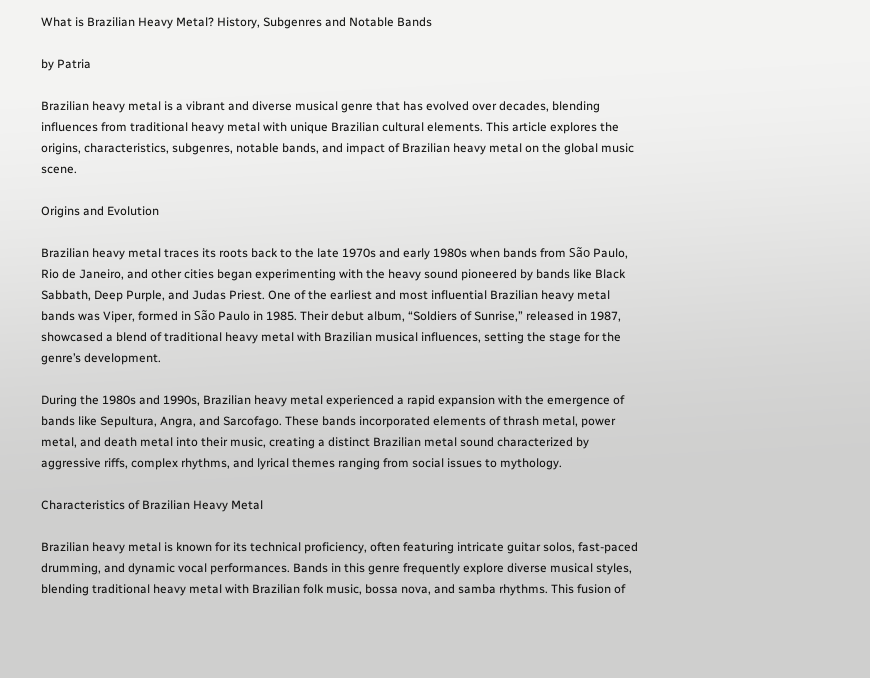What is Brazilian Heavy Metal? History, Subgenres and Notable Bands

by Patria

Brazilian heavy metal is a vibrant and diverse musical genre that has evolved over decades, blending influences from traditional heavy metal with unique Brazilian cultural elements. This article explores the origins, characteristics, subgenres, notable bands, and impact of Brazilian heavy metal on the global music scene.

Origins and Evolution

Brazilian heavy metal traces its roots back to the late 1970s and early 1980s when bands from São Paulo, Rio de Janeiro, and other cities began experimenting with the heavy sound pioneered by bands like Black Sabbath, Deep Purple, and Judas Priest. One of the earliest and most influential Brazilian heavy metal bands was Viper, formed in São Paulo in 1985. Their debut album, “Soldiers of Sunrise,” released in 1987, showcased a blend of traditional heavy metal with Brazilian musical influences, setting the stage for the genre’s development.

During the 1980s and 1990s, Brazilian heavy metal experienced a rapid expansion with the emergence of bands like Sepultura, Angra, and Sarcofago. These bands incorporated elements of thrash metal, power metal, and death metal into their music, creating a distinct Brazilian metal sound characterized by aggressive riffs, complex rhythms, and lyrical themes ranging from social issues to mythology.

Characteristics of Brazilian Heavy Metal

Brazilian heavy metal is known for its technical proficiency, often featuring intricate guitar solos, fast-paced drumming, and dynamic vocal performances. Bands in this genre frequently explore diverse musical styles, blending traditional heavy metal with Brazilian folk music, bossa nova, and samba rhythms. This fusion of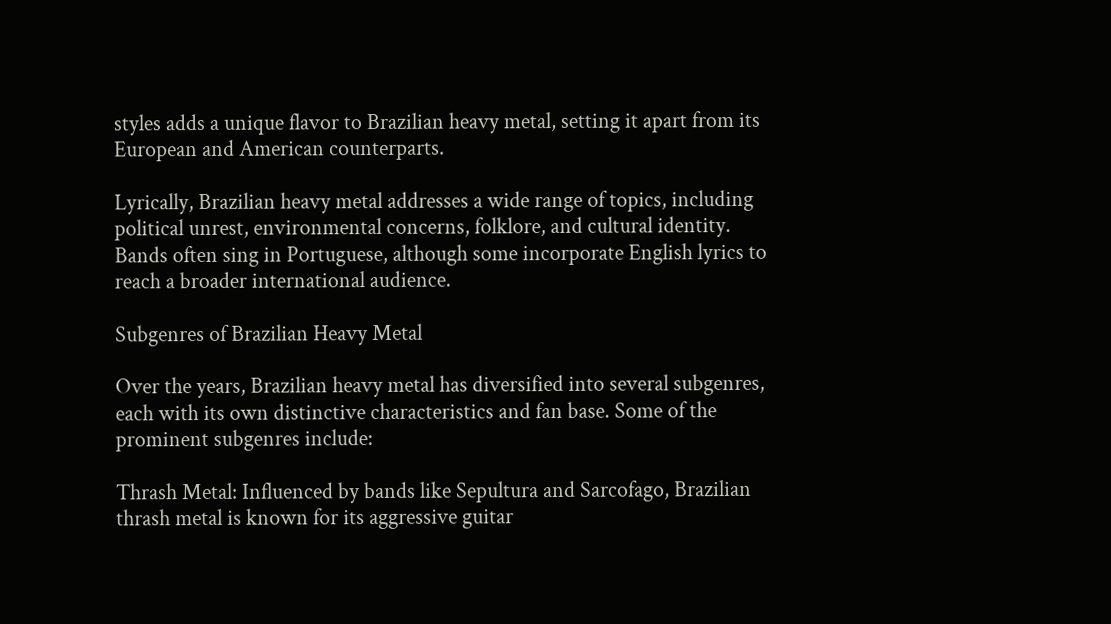styles adds a unique flavor to Brazilian heavy metal, setting it apart from its European and American counterparts.

Lyrically, Brazilian heavy metal addresses a wide range of topics, including political unrest, environmental concerns, folklore, and cultural identity. Bands often sing in Portuguese, although some incorporate English lyrics to reach a broader international audience.

Subgenres of Brazilian Heavy Metal

Over the years, Brazilian heavy metal has diversified into several subgenres, each with its own distinctive characteristics and fan base. Some of the prominent subgenres include:

Thrash Metal: Influenced by bands like Sepultura and Sarcofago, Brazilian thrash metal is known for its aggressive guitar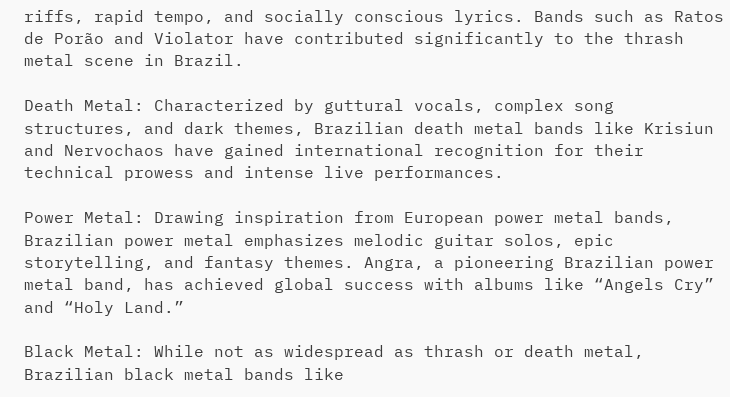riffs, rapid tempo, and socially conscious lyrics. Bands such as Ratos de Porão and Violator have contributed significantly to the thrash metal scene in Brazil.

Death Metal: Characterized by guttural vocals, complex song structures, and dark themes, Brazilian death metal bands like Krisiun and Nervochaos have gained international recognition for their technical prowess and intense live performances.

Power Metal: Drawing inspiration from European power metal bands, Brazilian power metal emphasizes melodic guitar solos, epic storytelling, and fantasy themes. Angra, a pioneering Brazilian power metal band, has achieved global success with albums like “Angels Cry” and “Holy Land.”

Black Metal: While not as widespread as thrash or death metal, Brazilian black metal bands like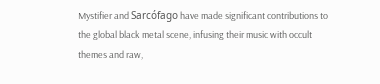Mystifier and Sarcófago have made significant contributions to the global black metal scene, infusing their music with occult themes and raw,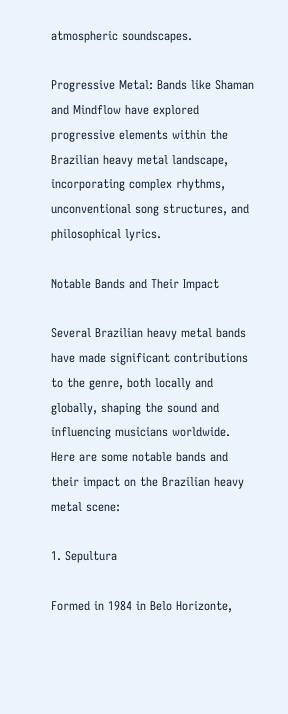atmospheric soundscapes.

Progressive Metal: Bands like Shaman and Mindflow have explored progressive elements within the Brazilian heavy metal landscape, incorporating complex rhythms, unconventional song structures, and philosophical lyrics.

Notable Bands and Their Impact

Several Brazilian heavy metal bands have made significant contributions to the genre, both locally and globally, shaping the sound and influencing musicians worldwide. Here are some notable bands and their impact on the Brazilian heavy metal scene:

1. Sepultura

Formed in 1984 in Belo Horizonte,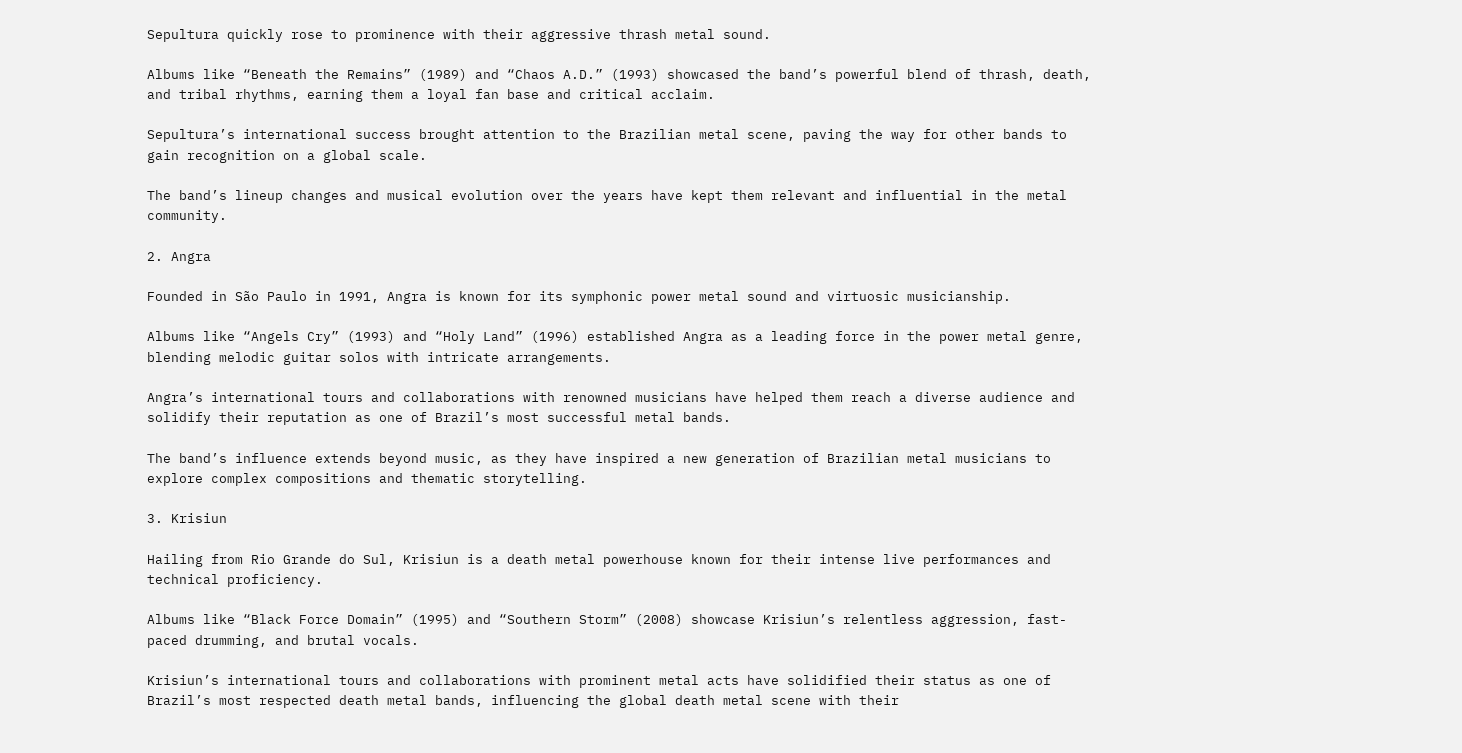Sepultura quickly rose to prominence with their aggressive thrash metal sound.

Albums like “Beneath the Remains” (1989) and “Chaos A.D.” (1993) showcased the band’s powerful blend of thrash, death, and tribal rhythms, earning them a loyal fan base and critical acclaim.

Sepultura’s international success brought attention to the Brazilian metal scene, paving the way for other bands to gain recognition on a global scale.

The band’s lineup changes and musical evolution over the years have kept them relevant and influential in the metal community.

2. Angra

Founded in São Paulo in 1991, Angra is known for its symphonic power metal sound and virtuosic musicianship.

Albums like “Angels Cry” (1993) and “Holy Land” (1996) established Angra as a leading force in the power metal genre, blending melodic guitar solos with intricate arrangements.

Angra’s international tours and collaborations with renowned musicians have helped them reach a diverse audience and solidify their reputation as one of Brazil’s most successful metal bands.

The band’s influence extends beyond music, as they have inspired a new generation of Brazilian metal musicians to explore complex compositions and thematic storytelling.

3. Krisiun

Hailing from Rio Grande do Sul, Krisiun is a death metal powerhouse known for their intense live performances and technical proficiency.

Albums like “Black Force Domain” (1995) and “Southern Storm” (2008) showcase Krisiun’s relentless aggression, fast-paced drumming, and brutal vocals.

Krisiun’s international tours and collaborations with prominent metal acts have solidified their status as one of Brazil’s most respected death metal bands, influencing the global death metal scene with their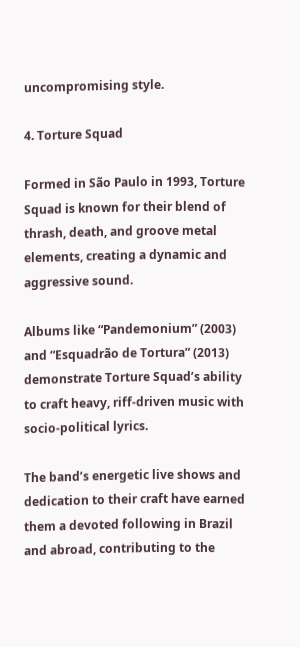uncompromising style.

4. Torture Squad

Formed in São Paulo in 1993, Torture Squad is known for their blend of thrash, death, and groove metal elements, creating a dynamic and aggressive sound.

Albums like “Pandemonium” (2003) and “Esquadrão de Tortura” (2013) demonstrate Torture Squad’s ability to craft heavy, riff-driven music with socio-political lyrics.

The band’s energetic live shows and dedication to their craft have earned them a devoted following in Brazil and abroad, contributing to the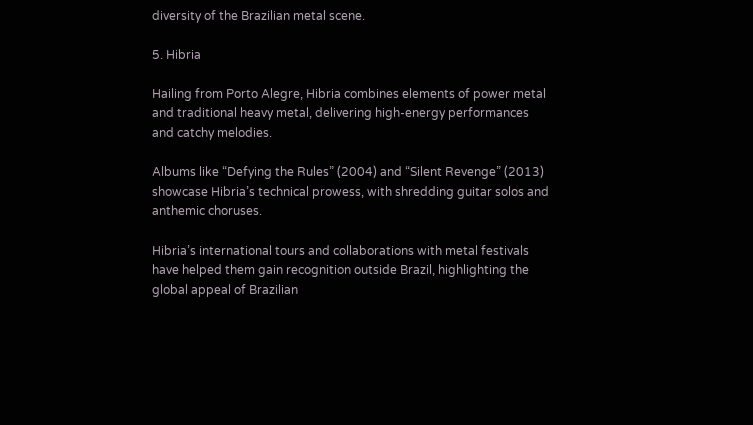diversity of the Brazilian metal scene.

5. Hibria

Hailing from Porto Alegre, Hibria combines elements of power metal and traditional heavy metal, delivering high-energy performances and catchy melodies.

Albums like “Defying the Rules” (2004) and “Silent Revenge” (2013) showcase Hibria’s technical prowess, with shredding guitar solos and anthemic choruses.

Hibria’s international tours and collaborations with metal festivals have helped them gain recognition outside Brazil, highlighting the global appeal of Brazilian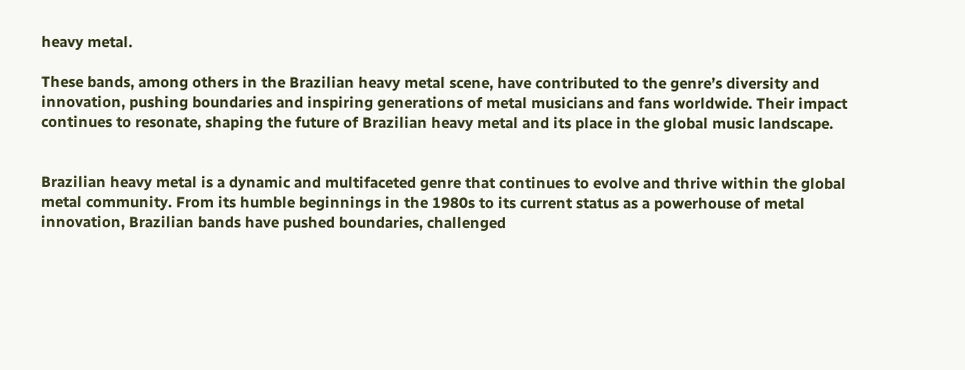heavy metal.

These bands, among others in the Brazilian heavy metal scene, have contributed to the genre’s diversity and innovation, pushing boundaries and inspiring generations of metal musicians and fans worldwide. Their impact continues to resonate, shaping the future of Brazilian heavy metal and its place in the global music landscape.


Brazilian heavy metal is a dynamic and multifaceted genre that continues to evolve and thrive within the global metal community. From its humble beginnings in the 1980s to its current status as a powerhouse of metal innovation, Brazilian bands have pushed boundaries, challenged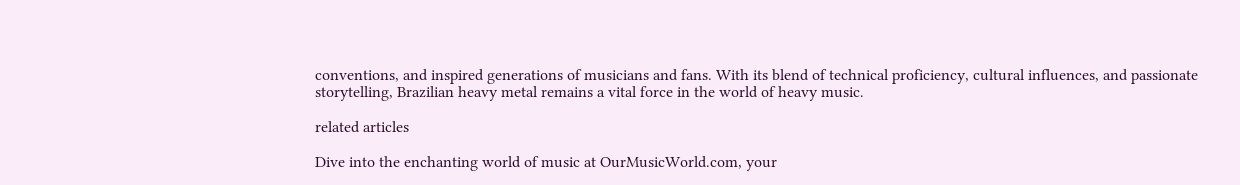conventions, and inspired generations of musicians and fans. With its blend of technical proficiency, cultural influences, and passionate storytelling, Brazilian heavy metal remains a vital force in the world of heavy music.

related articles

Dive into the enchanting world of music at OurMusicWorld.com, your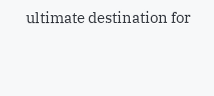ultimate destination for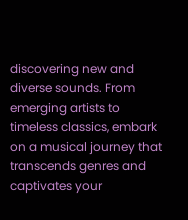discovering new and diverse sounds. From emerging artists to timeless classics, embark on a musical journey that transcends genres and captivates your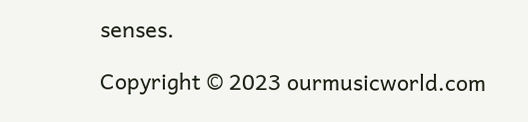senses.

Copyright © 2023 ourmusicworld.com